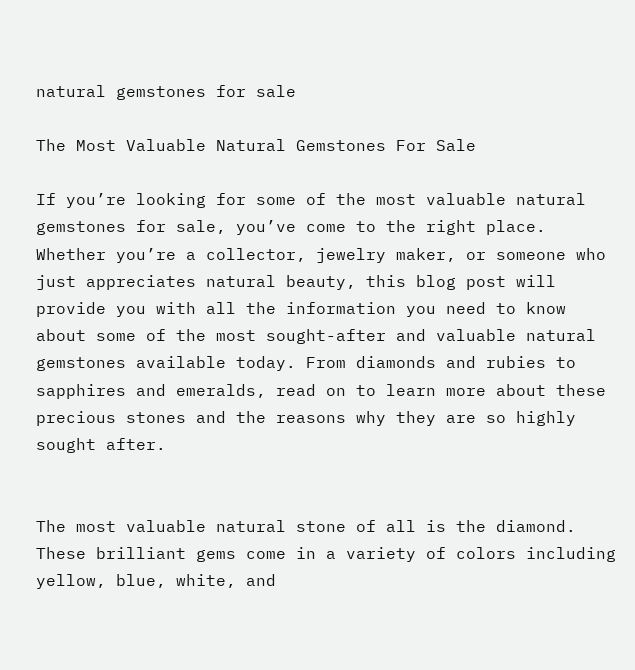natural gemstones for sale

The Most Valuable Natural Gemstones For Sale

If you’re looking for some of the most valuable natural gemstones for sale, you’ve come to the right place. Whether you’re a collector, jewelry maker, or someone who just appreciates natural beauty, this blog post will provide you with all the information you need to know about some of the most sought-after and valuable natural gemstones available today. From diamonds and rubies to sapphires and emeralds, read on to learn more about these precious stones and the reasons why they are so highly sought after.


The most valuable natural stone of all is the diamond. These brilliant gems come in a variety of colors including yellow, blue, white, and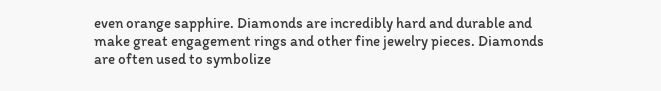even orange sapphire. Diamonds are incredibly hard and durable and make great engagement rings and other fine jewelry pieces. Diamonds are often used to symbolize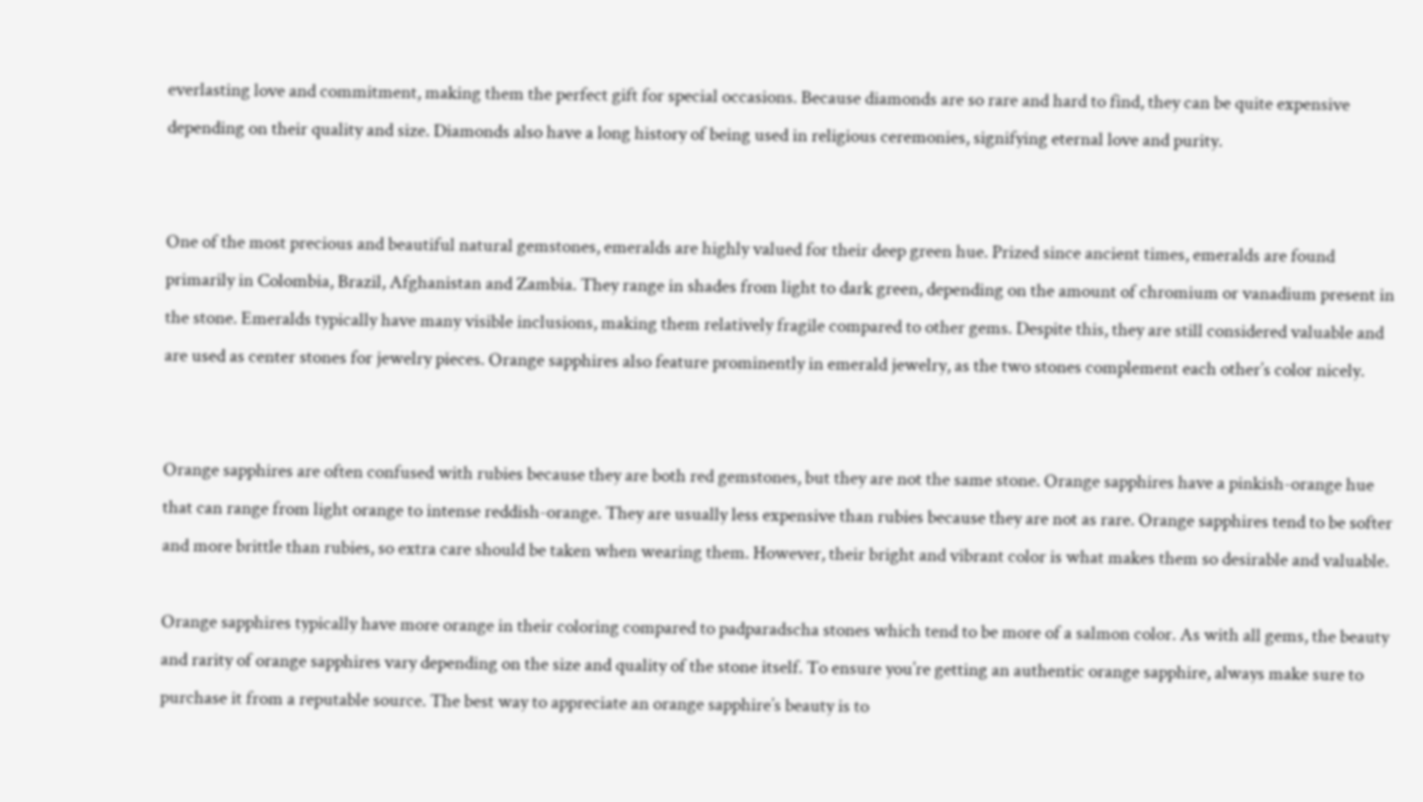everlasting love and commitment, making them the perfect gift for special occasions. Because diamonds are so rare and hard to find, they can be quite expensive depending on their quality and size. Diamonds also have a long history of being used in religious ceremonies, signifying eternal love and purity.


One of the most precious and beautiful natural gemstones, emeralds are highly valued for their deep green hue. Prized since ancient times, emeralds are found primarily in Colombia, Brazil, Afghanistan and Zambia. They range in shades from light to dark green, depending on the amount of chromium or vanadium present in the stone. Emeralds typically have many visible inclusions, making them relatively fragile compared to other gems. Despite this, they are still considered valuable and are used as center stones for jewelry pieces. Orange sapphires also feature prominently in emerald jewelry, as the two stones complement each other’s color nicely.


Orange sapphires are often confused with rubies because they are both red gemstones, but they are not the same stone. Orange sapphires have a pinkish-orange hue that can range from light orange to intense reddish-orange. They are usually less expensive than rubies because they are not as rare. Orange sapphires tend to be softer and more brittle than rubies, so extra care should be taken when wearing them. However, their bright and vibrant color is what makes them so desirable and valuable.

Orange sapphires typically have more orange in their coloring compared to padparadscha stones which tend to be more of a salmon color. As with all gems, the beauty and rarity of orange sapphires vary depending on the size and quality of the stone itself. To ensure you’re getting an authentic orange sapphire, always make sure to purchase it from a reputable source. The best way to appreciate an orange sapphire’s beauty is to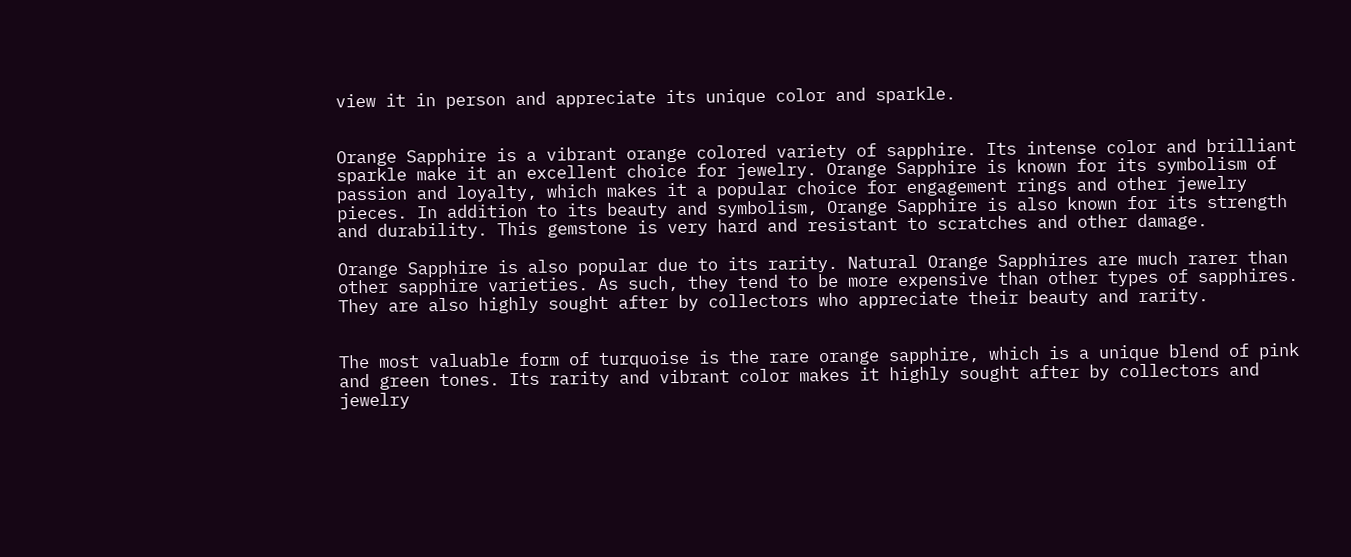view it in person and appreciate its unique color and sparkle.


Orange Sapphire is a vibrant orange colored variety of sapphire. Its intense color and brilliant sparkle make it an excellent choice for jewelry. Orange Sapphire is known for its symbolism of passion and loyalty, which makes it a popular choice for engagement rings and other jewelry pieces. In addition to its beauty and symbolism, Orange Sapphire is also known for its strength and durability. This gemstone is very hard and resistant to scratches and other damage.

Orange Sapphire is also popular due to its rarity. Natural Orange Sapphires are much rarer than other sapphire varieties. As such, they tend to be more expensive than other types of sapphires. They are also highly sought after by collectors who appreciate their beauty and rarity.


The most valuable form of turquoise is the rare orange sapphire, which is a unique blend of pink and green tones. Its rarity and vibrant color makes it highly sought after by collectors and jewelry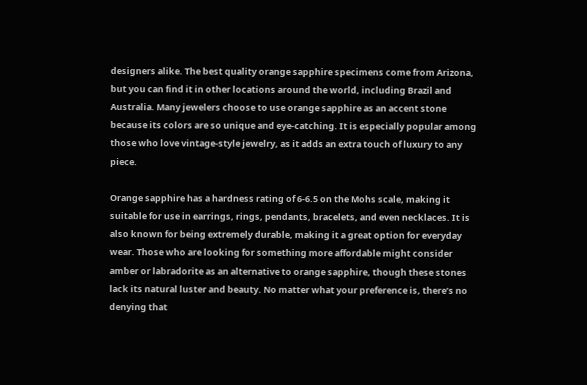designers alike. The best quality orange sapphire specimens come from Arizona, but you can find it in other locations around the world, including Brazil and Australia. Many jewelers choose to use orange sapphire as an accent stone because its colors are so unique and eye-catching. It is especially popular among those who love vintage-style jewelry, as it adds an extra touch of luxury to any piece.

Orange sapphire has a hardness rating of 6-6.5 on the Mohs scale, making it suitable for use in earrings, rings, pendants, bracelets, and even necklaces. It is also known for being extremely durable, making it a great option for everyday wear. Those who are looking for something more affordable might consider amber or labradorite as an alternative to orange sapphire, though these stones lack its natural luster and beauty. No matter what your preference is, there’s no denying that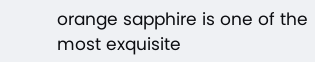orange sapphire is one of the most exquisite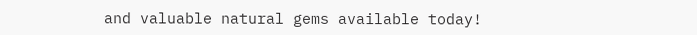and valuable natural gems available today!